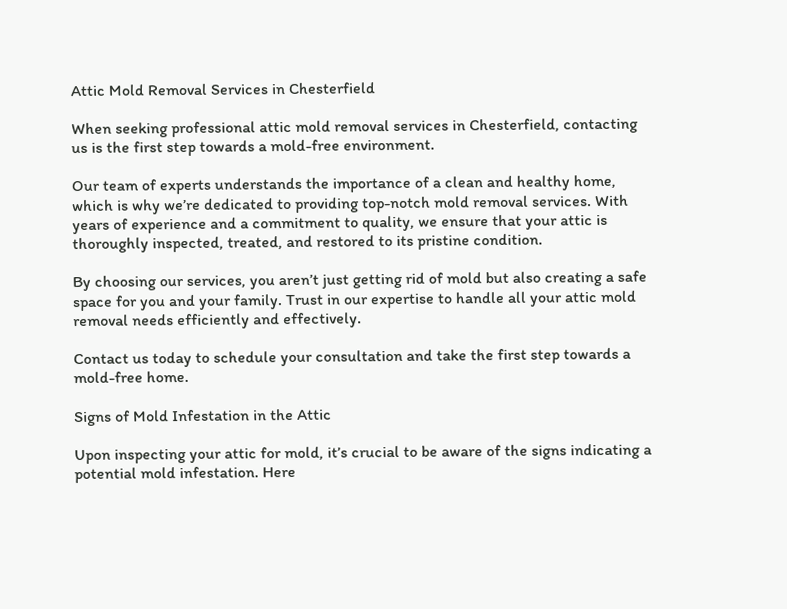Attic Mold Removal Services in Chesterfield

When seeking professional attic mold removal services in Chesterfield, contacting us is the first step towards a mold-free environment.

Our team of experts understands the importance of a clean and healthy home, which is why we’re dedicated to providing top-notch mold removal services. With years of experience and a commitment to quality, we ensure that your attic is thoroughly inspected, treated, and restored to its pristine condition.

By choosing our services, you aren’t just getting rid of mold but also creating a safe space for you and your family. Trust in our expertise to handle all your attic mold removal needs efficiently and effectively.

Contact us today to schedule your consultation and take the first step towards a mold-free home.

Signs of Mold Infestation in the Attic

Upon inspecting your attic for mold, it’s crucial to be aware of the signs indicating a potential mold infestation. Here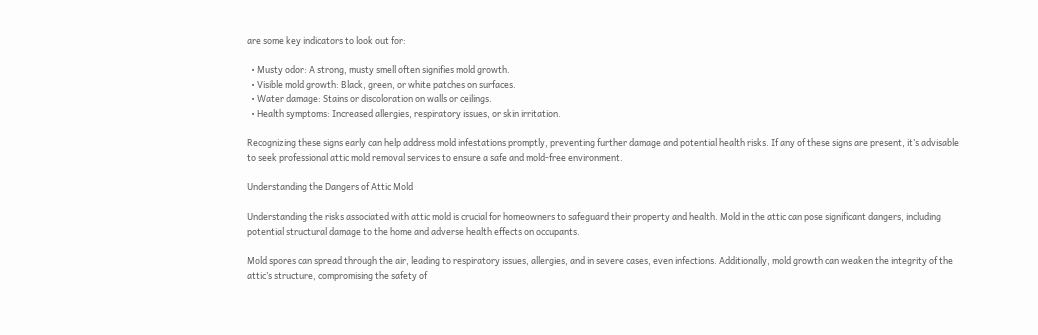are some key indicators to look out for:

  • Musty odor: A strong, musty smell often signifies mold growth.
  • Visible mold growth: Black, green, or white patches on surfaces.
  • Water damage: Stains or discoloration on walls or ceilings.
  • Health symptoms: Increased allergies, respiratory issues, or skin irritation.

Recognizing these signs early can help address mold infestations promptly, preventing further damage and potential health risks. If any of these signs are present, it’s advisable to seek professional attic mold removal services to ensure a safe and mold-free environment.

Understanding the Dangers of Attic Mold

Understanding the risks associated with attic mold is crucial for homeowners to safeguard their property and health. Mold in the attic can pose significant dangers, including potential structural damage to the home and adverse health effects on occupants.

Mold spores can spread through the air, leading to respiratory issues, allergies, and in severe cases, even infections. Additionally, mold growth can weaken the integrity of the attic’s structure, compromising the safety of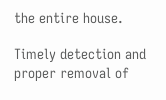the entire house.

Timely detection and proper removal of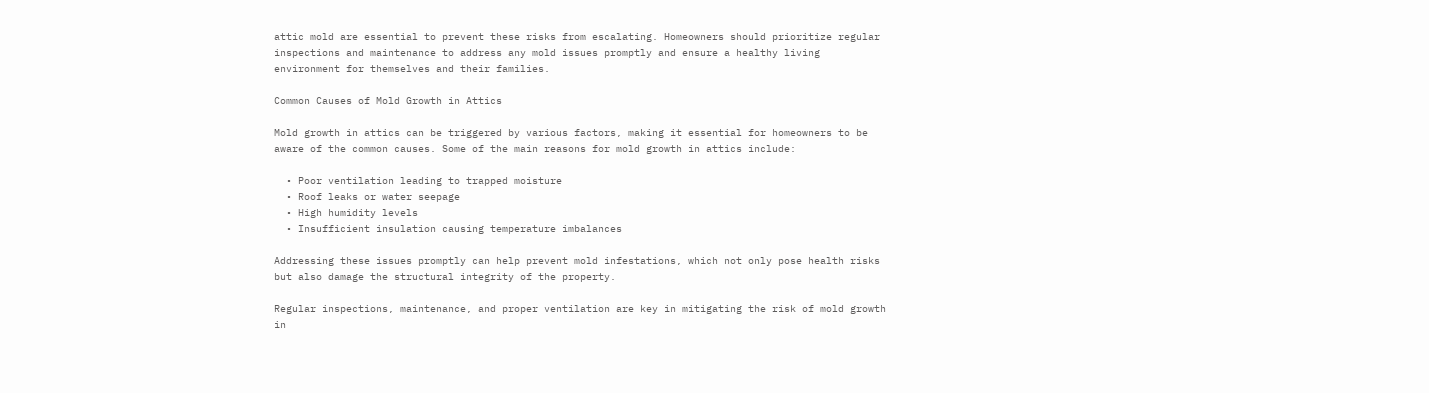attic mold are essential to prevent these risks from escalating. Homeowners should prioritize regular inspections and maintenance to address any mold issues promptly and ensure a healthy living environment for themselves and their families.

Common Causes of Mold Growth in Attics

Mold growth in attics can be triggered by various factors, making it essential for homeowners to be aware of the common causes. Some of the main reasons for mold growth in attics include:

  • Poor ventilation leading to trapped moisture
  • Roof leaks or water seepage
  • High humidity levels
  • Insufficient insulation causing temperature imbalances

Addressing these issues promptly can help prevent mold infestations, which not only pose health risks but also damage the structural integrity of the property.

Regular inspections, maintenance, and proper ventilation are key in mitigating the risk of mold growth in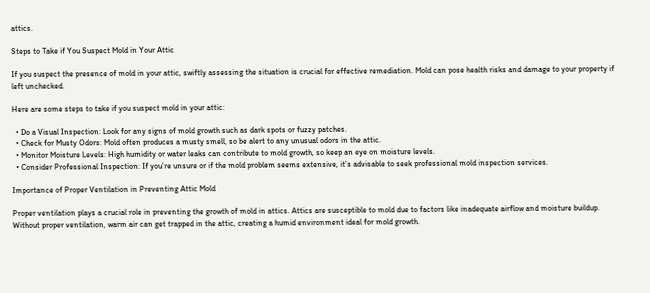attics.

Steps to Take if You Suspect Mold in Your Attic

If you suspect the presence of mold in your attic, swiftly assessing the situation is crucial for effective remediation. Mold can pose health risks and damage to your property if left unchecked.

Here are some steps to take if you suspect mold in your attic:

  • Do a Visual Inspection: Look for any signs of mold growth such as dark spots or fuzzy patches.
  • Check for Musty Odors: Mold often produces a musty smell, so be alert to any unusual odors in the attic.
  • Monitor Moisture Levels: High humidity or water leaks can contribute to mold growth, so keep an eye on moisture levels.
  • Consider Professional Inspection: If you’re unsure or if the mold problem seems extensive, it’s advisable to seek professional mold inspection services.

Importance of Proper Ventilation in Preventing Attic Mold

Proper ventilation plays a crucial role in preventing the growth of mold in attics. Attics are susceptible to mold due to factors like inadequate airflow and moisture buildup. Without proper ventilation, warm air can get trapped in the attic, creating a humid environment ideal for mold growth.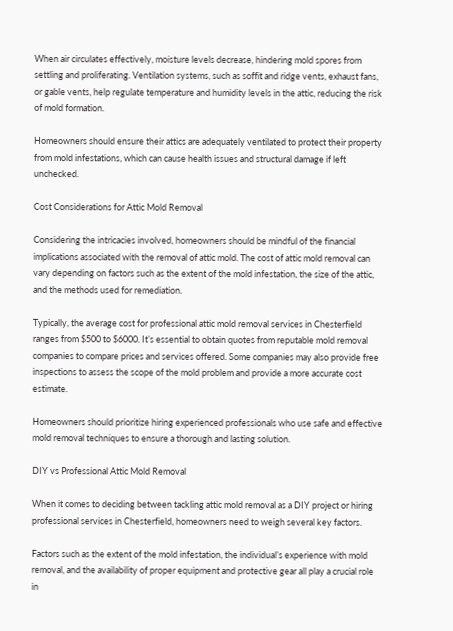When air circulates effectively, moisture levels decrease, hindering mold spores from settling and proliferating. Ventilation systems, such as soffit and ridge vents, exhaust fans, or gable vents, help regulate temperature and humidity levels in the attic, reducing the risk of mold formation.

Homeowners should ensure their attics are adequately ventilated to protect their property from mold infestations, which can cause health issues and structural damage if left unchecked.

Cost Considerations for Attic Mold Removal

Considering the intricacies involved, homeowners should be mindful of the financial implications associated with the removal of attic mold. The cost of attic mold removal can vary depending on factors such as the extent of the mold infestation, the size of the attic, and the methods used for remediation.

Typically, the average cost for professional attic mold removal services in Chesterfield ranges from $500 to $6000. It’s essential to obtain quotes from reputable mold removal companies to compare prices and services offered. Some companies may also provide free inspections to assess the scope of the mold problem and provide a more accurate cost estimate.

Homeowners should prioritize hiring experienced professionals who use safe and effective mold removal techniques to ensure a thorough and lasting solution.

DIY vs Professional Attic Mold Removal

When it comes to deciding between tackling attic mold removal as a DIY project or hiring professional services in Chesterfield, homeowners need to weigh several key factors.

Factors such as the extent of the mold infestation, the individual’s experience with mold removal, and the availability of proper equipment and protective gear all play a crucial role in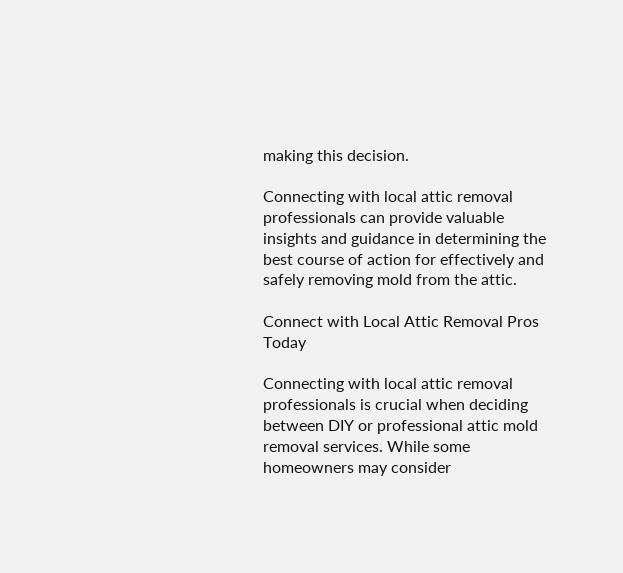making this decision.

Connecting with local attic removal professionals can provide valuable insights and guidance in determining the best course of action for effectively and safely removing mold from the attic.

Connect with Local Attic Removal Pros Today

Connecting with local attic removal professionals is crucial when deciding between DIY or professional attic mold removal services. While some homeowners may consider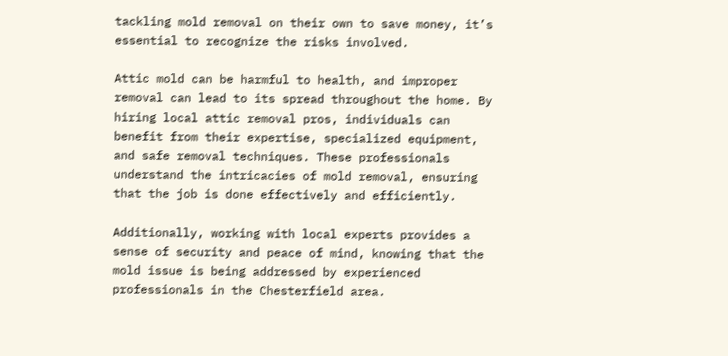tackling mold removal on their own to save money, it’s essential to recognize the risks involved.

Attic mold can be harmful to health, and improper removal can lead to its spread throughout the home. By hiring local attic removal pros, individuals can benefit from their expertise, specialized equipment, and safe removal techniques. These professionals understand the intricacies of mold removal, ensuring that the job is done effectively and efficiently.

Additionally, working with local experts provides a sense of security and peace of mind, knowing that the mold issue is being addressed by experienced professionals in the Chesterfield area.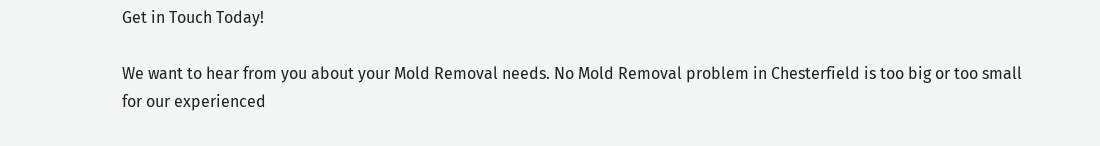Get in Touch Today!

We want to hear from you about your Mold Removal needs. No Mold Removal problem in Chesterfield is too big or too small for our experienced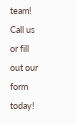team! Call us or fill out our form today!